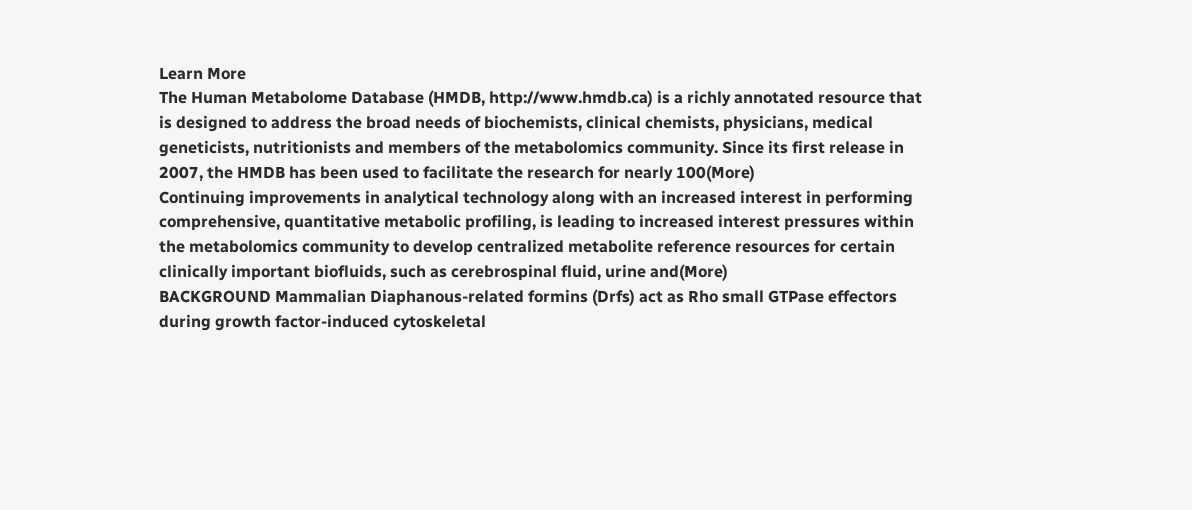Learn More
The Human Metabolome Database (HMDB, http://www.hmdb.ca) is a richly annotated resource that is designed to address the broad needs of biochemists, clinical chemists, physicians, medical geneticists, nutritionists and members of the metabolomics community. Since its first release in 2007, the HMDB has been used to facilitate the research for nearly 100(More)
Continuing improvements in analytical technology along with an increased interest in performing comprehensive, quantitative metabolic profiling, is leading to increased interest pressures within the metabolomics community to develop centralized metabolite reference resources for certain clinically important biofluids, such as cerebrospinal fluid, urine and(More)
BACKGROUND Mammalian Diaphanous-related formins (Drfs) act as Rho small GTPase effectors during growth factor-induced cytoskeletal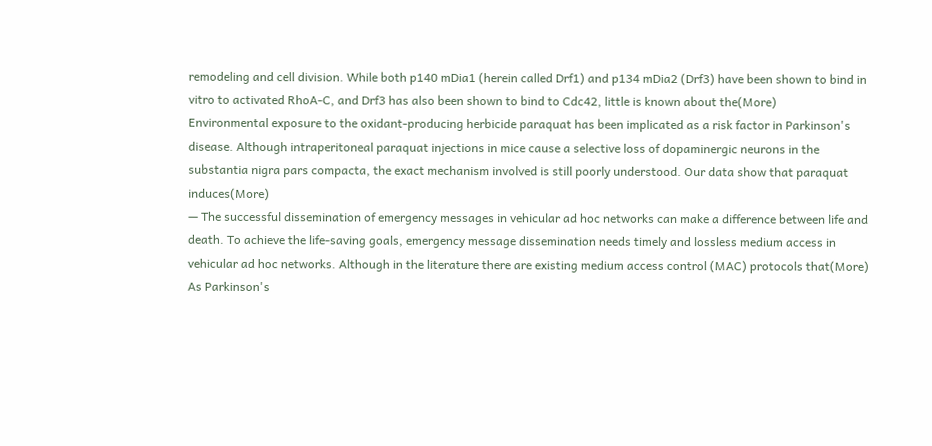remodeling and cell division. While both p140 mDia1 (herein called Drf1) and p134 mDia2 (Drf3) have been shown to bind in vitro to activated RhoA-C, and Drf3 has also been shown to bind to Cdc42, little is known about the(More)
Environmental exposure to the oxidant-producing herbicide paraquat has been implicated as a risk factor in Parkinson's disease. Although intraperitoneal paraquat injections in mice cause a selective loss of dopaminergic neurons in the substantia nigra pars compacta, the exact mechanism involved is still poorly understood. Our data show that paraquat induces(More)
— The successful dissemination of emergency messages in vehicular ad hoc networks can make a difference between life and death. To achieve the life-saving goals, emergency message dissemination needs timely and lossless medium access in vehicular ad hoc networks. Although in the literature there are existing medium access control (MAC) protocols that(More)
As Parkinson's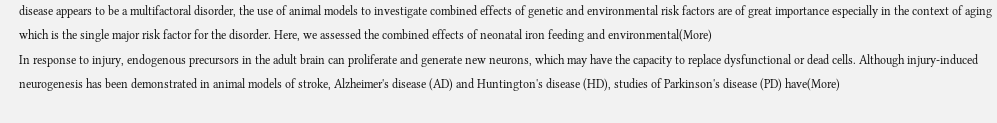disease appears to be a multifactoral disorder, the use of animal models to investigate combined effects of genetic and environmental risk factors are of great importance especially in the context of aging which is the single major risk factor for the disorder. Here, we assessed the combined effects of neonatal iron feeding and environmental(More)
In response to injury, endogenous precursors in the adult brain can proliferate and generate new neurons, which may have the capacity to replace dysfunctional or dead cells. Although injury-induced neurogenesis has been demonstrated in animal models of stroke, Alzheimer's disease (AD) and Huntington's disease (HD), studies of Parkinson's disease (PD) have(More)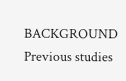BACKGROUND Previous studies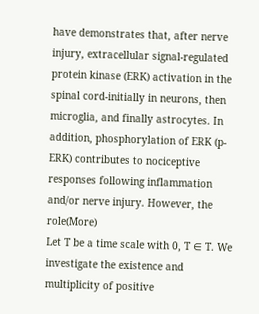have demonstrates that, after nerve injury, extracellular signal-regulated protein kinase (ERK) activation in the spinal cord-initially in neurons, then microglia, and finally astrocytes. In addition, phosphorylation of ERK (p-ERK) contributes to nociceptive responses following inflammation and/or nerve injury. However, the role(More)
Let T be a time scale with 0, T ∈ T. We investigate the existence and multiplicity of positive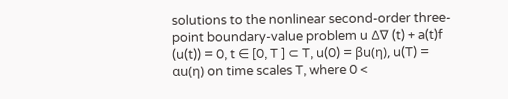solutions to the nonlinear second-order three-point boundary-value problem u ∆∇ (t) + a(t)f (u(t)) = 0, t ∈ [0, T ] ⊂ T, u(0) = βu(η), u(T) = αu(η) on time scales T, where 0 <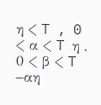η < T , 0 < α < T η , 0 < β < T −αη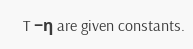T −η are given constants.